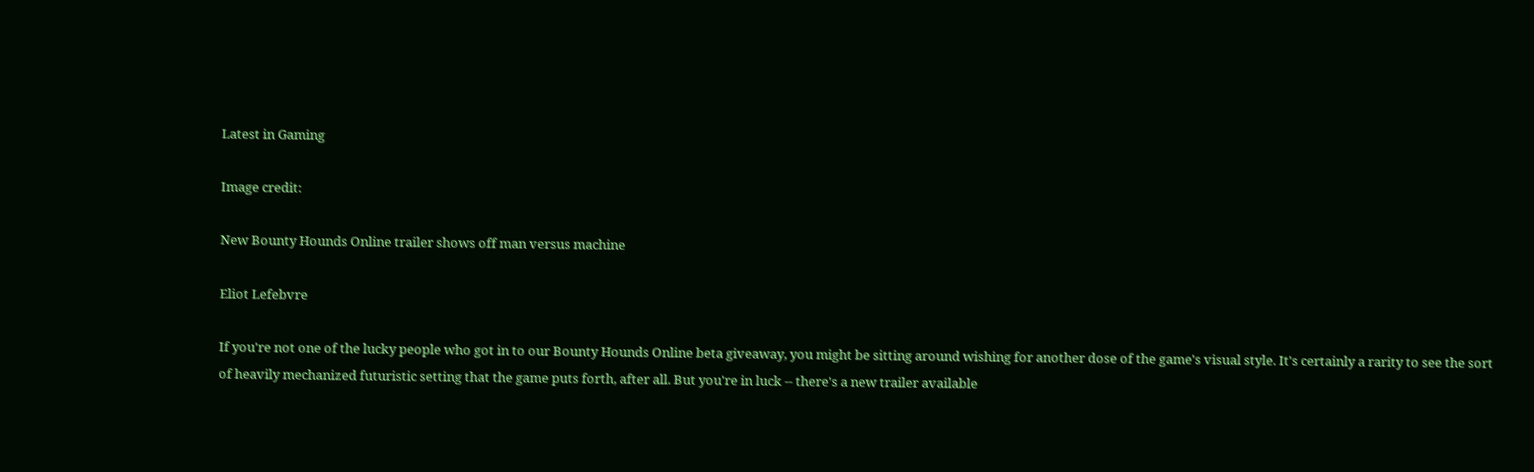Latest in Gaming

Image credit:

New Bounty Hounds Online trailer shows off man versus machine

Eliot Lefebvre

If you're not one of the lucky people who got in to our Bounty Hounds Online beta giveaway, you might be sitting around wishing for another dose of the game's visual style. It's certainly a rarity to see the sort of heavily mechanized futuristic setting that the game puts forth, after all. But you're in luck -- there's a new trailer available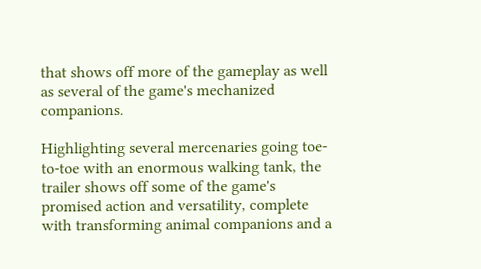that shows off more of the gameplay as well as several of the game's mechanized companions.

Highlighting several mercenaries going toe-to-toe with an enormous walking tank, the trailer shows off some of the game's promised action and versatility, complete with transforming animal companions and a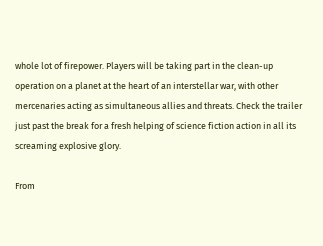whole lot of firepower. Players will be taking part in the clean-up operation on a planet at the heart of an interstellar war, with other mercenaries acting as simultaneous allies and threats. Check the trailer just past the break for a fresh helping of science fiction action in all its screaming explosive glory.

From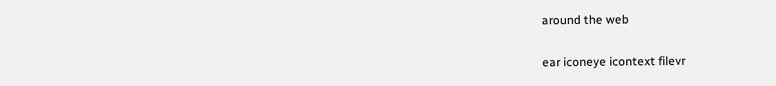around the web

ear iconeye icontext filevr